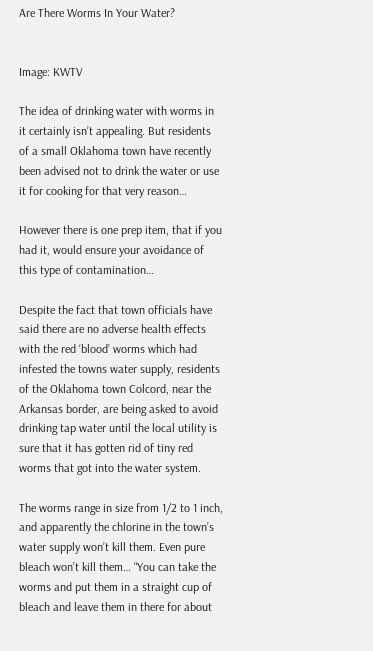Are There Worms In Your Water?


Image: KWTV

The idea of drinking water with worms in it certainly isn’t appealing. But residents of a small Oklahoma town have recently been advised not to drink the water or use it for cooking for that very reason…

However there is one prep item, that if you had it, would ensure your avoidance of this type of contamination…

Despite the fact that town officials have said there are no adverse health effects with the red ‘blood’ worms which had infested the towns water supply, residents of the Oklahoma town Colcord, near the Arkansas border, are being asked to avoid drinking tap water until the local utility is sure that it has gotten rid of tiny red worms that got into the water system.

The worms range in size from 1/2 to 1 inch, and apparently the chlorine in the town’s water supply won’t kill them. Even pure bleach won’t kill them… “You can take the worms and put them in a straight cup of bleach and leave them in there for about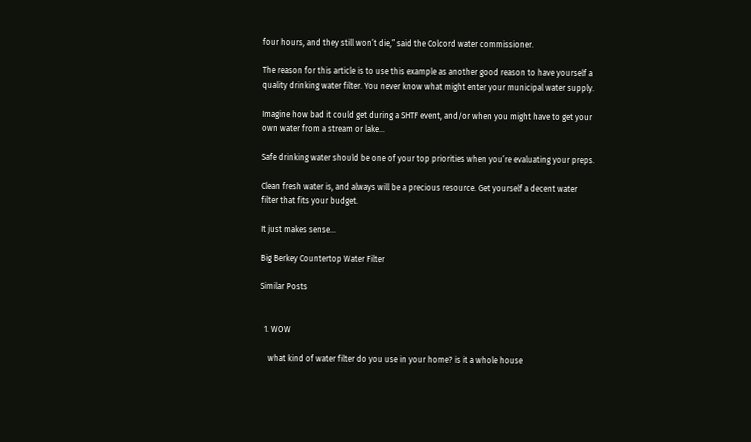four hours, and they still won’t die,” said the Colcord water commissioner.

The reason for this article is to use this example as another good reason to have yourself a quality drinking water filter. You never know what might enter your municipal water supply.

Imagine how bad it could get during a SHTF event, and/or when you might have to get your own water from a stream or lake…

Safe drinking water should be one of your top priorities when you’re evaluating your preps.

Clean fresh water is, and always will be a precious resource. Get yourself a decent water filter that fits your budget.

It just makes sense…

Big Berkey Countertop Water Filter

Similar Posts


  1. WOW

    what kind of water filter do you use in your home? is it a whole house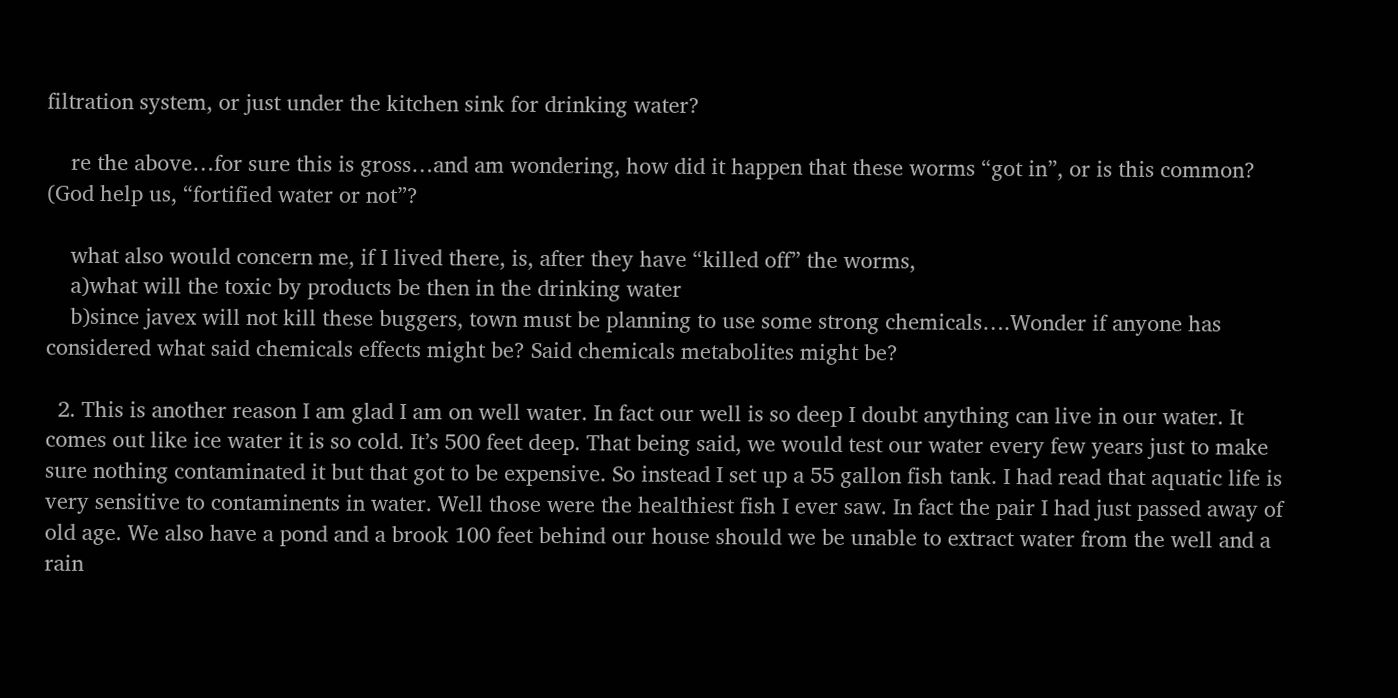filtration system, or just under the kitchen sink for drinking water?

    re the above…for sure this is gross…and am wondering, how did it happen that these worms “got in”, or is this common? (God help us, “fortified water or not”?

    what also would concern me, if I lived there, is, after they have “killed off” the worms,
    a)what will the toxic by products be then in the drinking water
    b)since javex will not kill these buggers, town must be planning to use some strong chemicals….Wonder if anyone has considered what said chemicals effects might be? Said chemicals metabolites might be?

  2. This is another reason I am glad I am on well water. In fact our well is so deep I doubt anything can live in our water. It comes out like ice water it is so cold. It’s 500 feet deep. That being said, we would test our water every few years just to make sure nothing contaminated it but that got to be expensive. So instead I set up a 55 gallon fish tank. I had read that aquatic life is very sensitive to contaminents in water. Well those were the healthiest fish I ever saw. In fact the pair I had just passed away of old age. We also have a pond and a brook 100 feet behind our house should we be unable to extract water from the well and a rain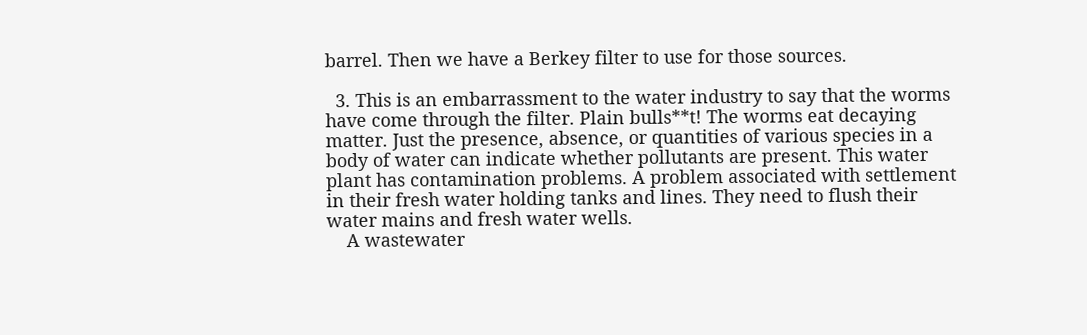barrel. Then we have a Berkey filter to use for those sources.

  3. This is an embarrassment to the water industry to say that the worms have come through the filter. Plain bulls**t! The worms eat decaying matter. Just the presence, absence, or quantities of various species in a body of water can indicate whether pollutants are present. This water plant has contamination problems. A problem associated with settlement in their fresh water holding tanks and lines. They need to flush their water mains and fresh water wells.
    A wastewater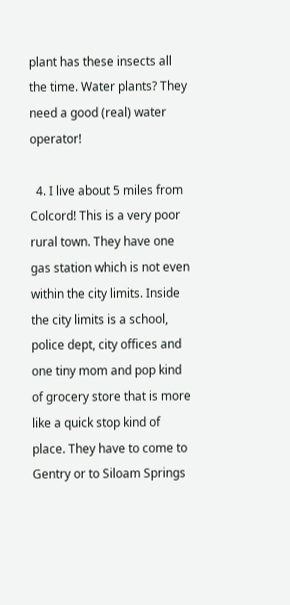plant has these insects all the time. Water plants? They need a good (real) water operator!

  4. I live about 5 miles from Colcord! This is a very poor rural town. They have one gas station which is not even within the city limits. Inside the city limits is a school, police dept, city offices and one tiny mom and pop kind of grocery store that is more like a quick stop kind of place. They have to come to Gentry or to Siloam Springs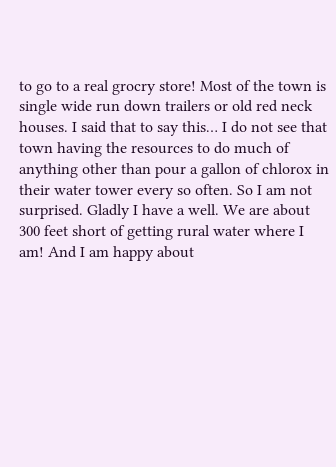to go to a real grocry store! Most of the town is single wide run down trailers or old red neck houses. I said that to say this… I do not see that town having the resources to do much of anything other than pour a gallon of chlorox in their water tower every so often. So I am not surprised. Gladly I have a well. We are about 300 feet short of getting rural water where I am! And I am happy about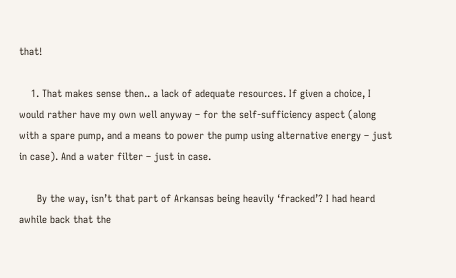that!

    1. That makes sense then.. a lack of adequate resources. If given a choice, I would rather have my own well anyway – for the self-sufficiency aspect (along with a spare pump, and a means to power the pump using alternative energy – just in case). And a water filter – just in case.

      By the way, isn’t that part of Arkansas being heavily ‘fracked’? I had heard awhile back that the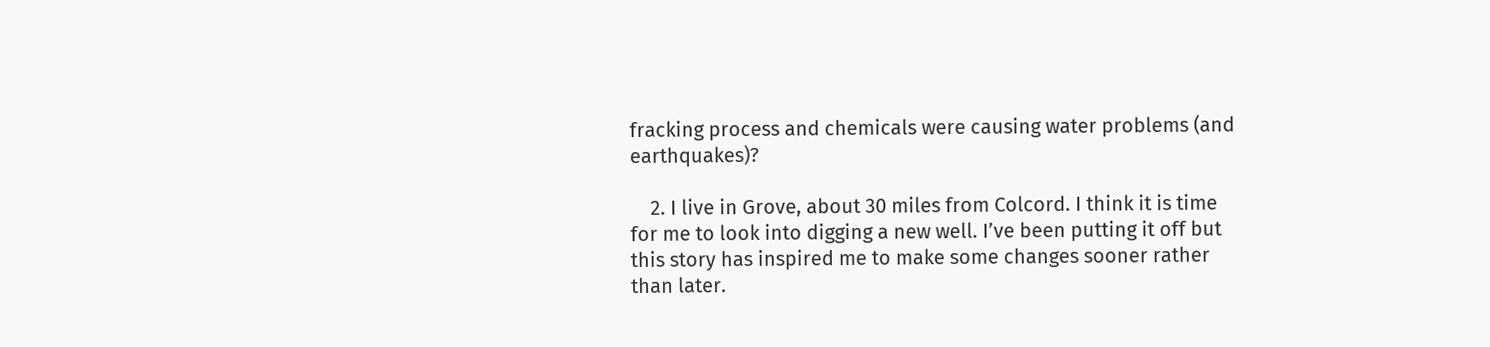fracking process and chemicals were causing water problems (and earthquakes)?

    2. I live in Grove, about 30 miles from Colcord. I think it is time for me to look into digging a new well. I’ve been putting it off but this story has inspired me to make some changes sooner rather than later.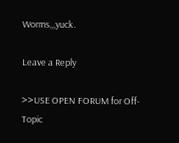Worms,,,yuck.

Leave a Reply

>>USE OPEN FORUM for Off-Topic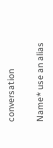conversation

Name* use an alias